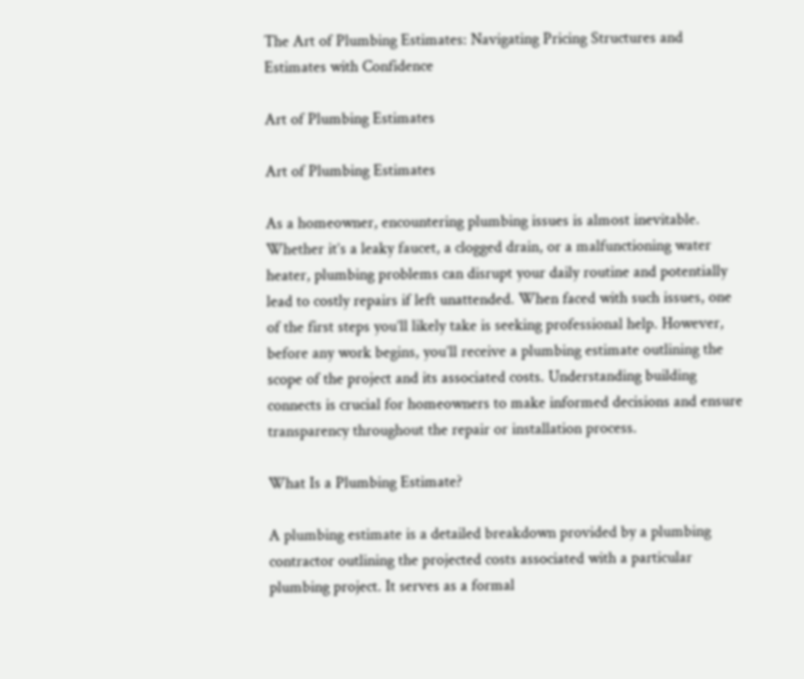The Art of Plumbing Estimates: Navigating Pricing Structures and Estimates with Confidence

Art of Plumbing Estimates

Art of Plumbing Estimates

As a homeowner, encountering plumbing issues is almost inevitable. Whether it’s a leaky faucet, a clogged drain, or a malfunctioning water heater, plumbing problems can disrupt your daily routine and potentially lead to costly repairs if left unattended. When faced with such issues, one of the first steps you’ll likely take is seeking professional help. However, before any work begins, you’ll receive a plumbing estimate outlining the scope of the project and its associated costs. Understanding building connects is crucial for homeowners to make informed decisions and ensure transparency throughout the repair or installation process.

What Is a Plumbing Estimate?

A plumbing estimate is a detailed breakdown provided by a plumbing contractor outlining the projected costs associated with a particular plumbing project. It serves as a formal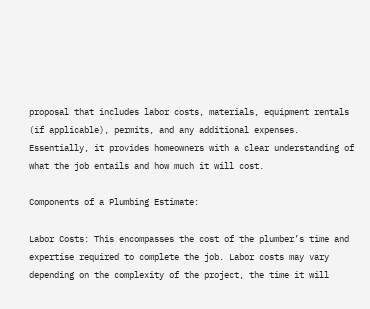proposal that includes labor costs, materials, equipment rentals (if applicable), permits, and any additional expenses. Essentially, it provides homeowners with a clear understanding of what the job entails and how much it will cost.

Components of a Plumbing Estimate:

Labor Costs: This encompasses the cost of the plumber’s time and expertise required to complete the job. Labor costs may vary depending on the complexity of the project, the time it will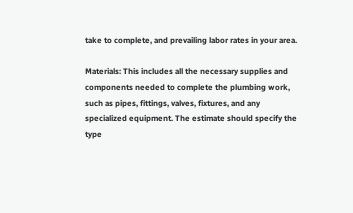take to complete, and prevailing labor rates in your area.

Materials: This includes all the necessary supplies and components needed to complete the plumbing work, such as pipes, fittings, valves, fixtures, and any specialized equipment. The estimate should specify the type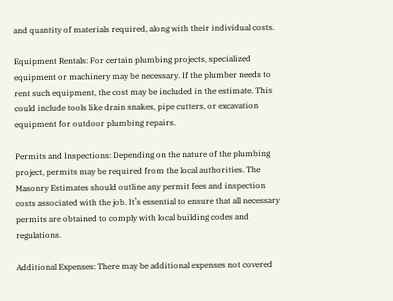and quantity of materials required, along with their individual costs.

Equipment Rentals: For certain plumbing projects, specialized equipment or machinery may be necessary. If the plumber needs to rent such equipment, the cost may be included in the estimate. This could include tools like drain snakes, pipe cutters, or excavation equipment for outdoor plumbing repairs.

Permits and Inspections: Depending on the nature of the plumbing project, permits may be required from the local authorities. The Masonry Estimates should outline any permit fees and inspection costs associated with the job. It’s essential to ensure that all necessary permits are obtained to comply with local building codes and regulations.

Additional Expenses: There may be additional expenses not covered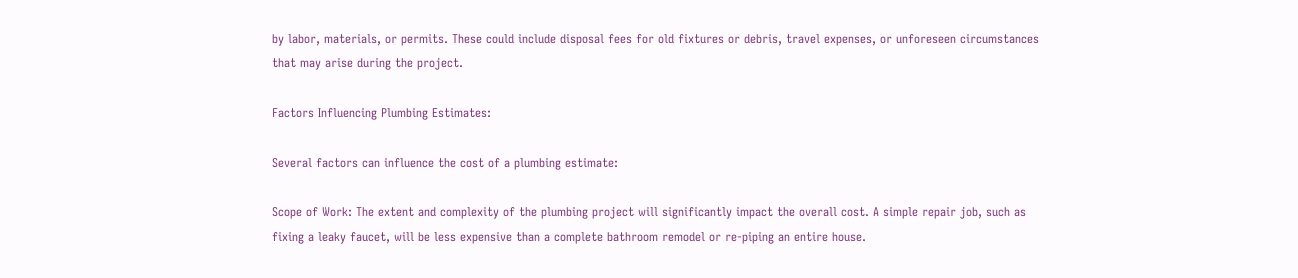by labor, materials, or permits. These could include disposal fees for old fixtures or debris, travel expenses, or unforeseen circumstances that may arise during the project.

Factors Influencing Plumbing Estimates:

Several factors can influence the cost of a plumbing estimate:

Scope of Work: The extent and complexity of the plumbing project will significantly impact the overall cost. A simple repair job, such as fixing a leaky faucet, will be less expensive than a complete bathroom remodel or re-piping an entire house.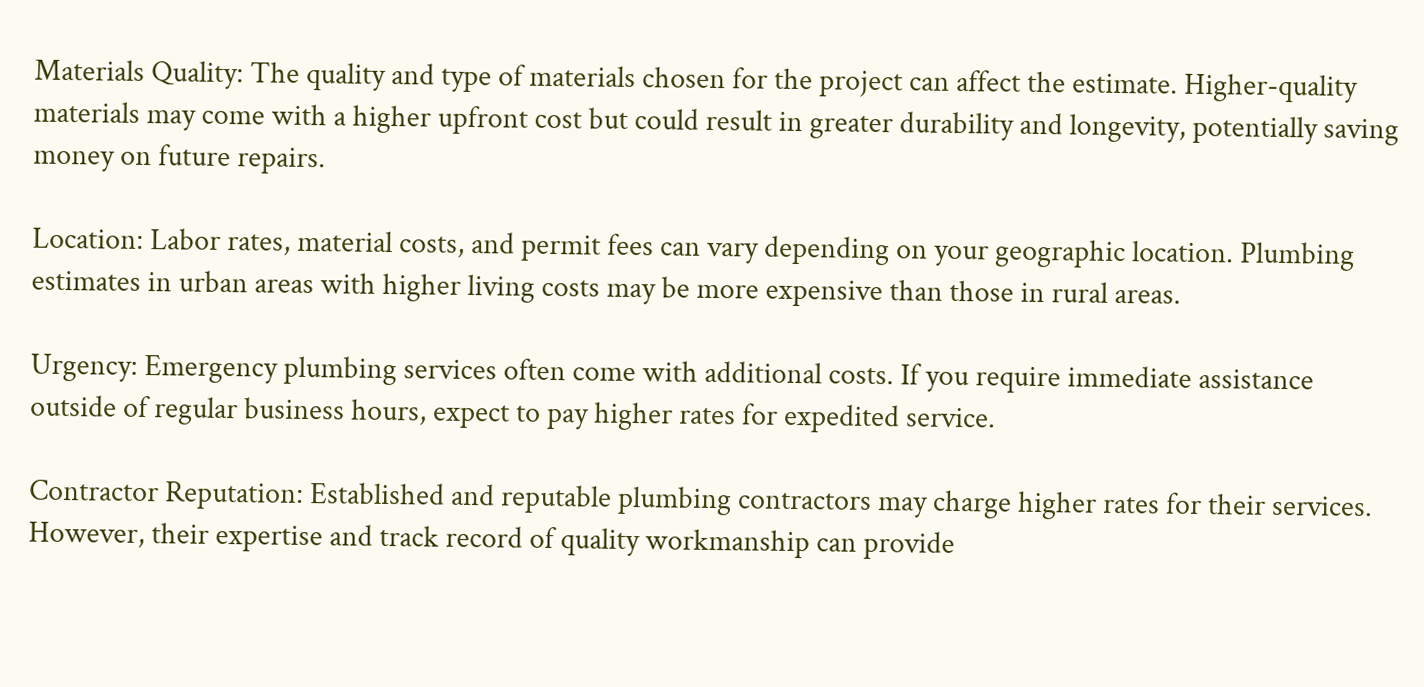Materials Quality: The quality and type of materials chosen for the project can affect the estimate. Higher-quality materials may come with a higher upfront cost but could result in greater durability and longevity, potentially saving money on future repairs.

Location: Labor rates, material costs, and permit fees can vary depending on your geographic location. Plumbing estimates in urban areas with higher living costs may be more expensive than those in rural areas.

Urgency: Emergency plumbing services often come with additional costs. If you require immediate assistance outside of regular business hours, expect to pay higher rates for expedited service.

Contractor Reputation: Established and reputable plumbing contractors may charge higher rates for their services. However, their expertise and track record of quality workmanship can provide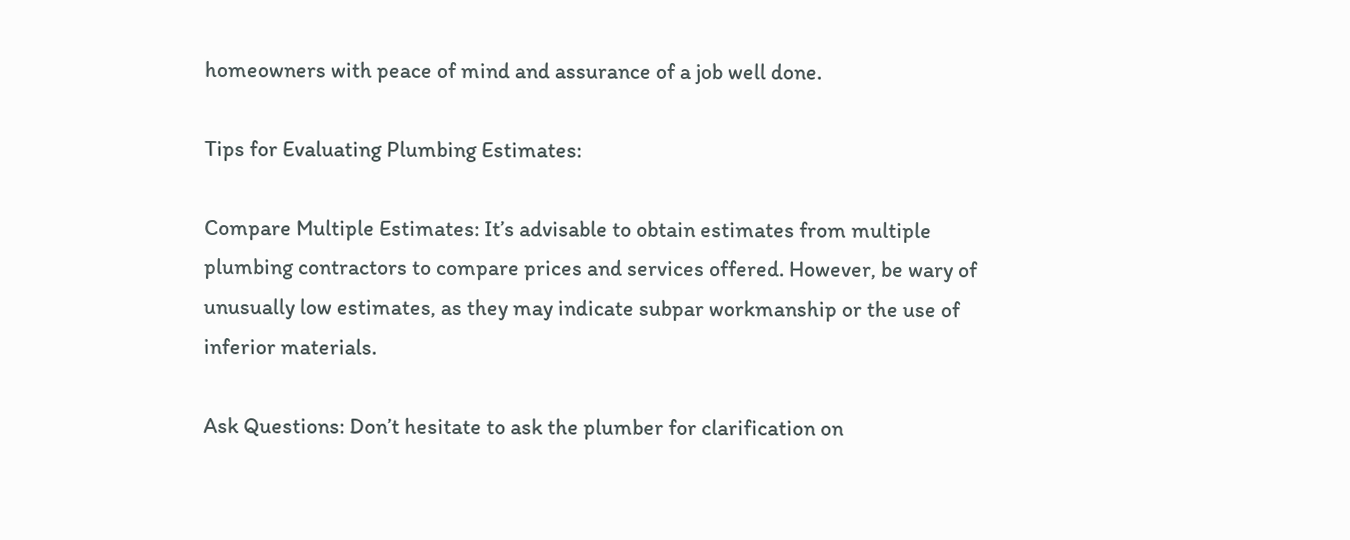homeowners with peace of mind and assurance of a job well done.

Tips for Evaluating Plumbing Estimates:

Compare Multiple Estimates: It’s advisable to obtain estimates from multiple plumbing contractors to compare prices and services offered. However, be wary of unusually low estimates, as they may indicate subpar workmanship or the use of inferior materials.

Ask Questions: Don’t hesitate to ask the plumber for clarification on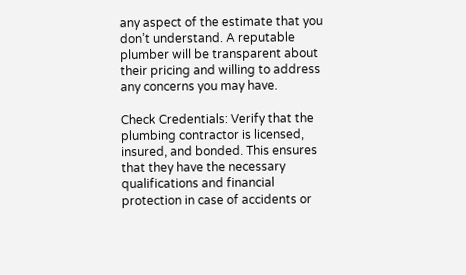any aspect of the estimate that you don’t understand. A reputable plumber will be transparent about their pricing and willing to address any concerns you may have.

Check Credentials: Verify that the plumbing contractor is licensed, insured, and bonded. This ensures that they have the necessary qualifications and financial protection in case of accidents or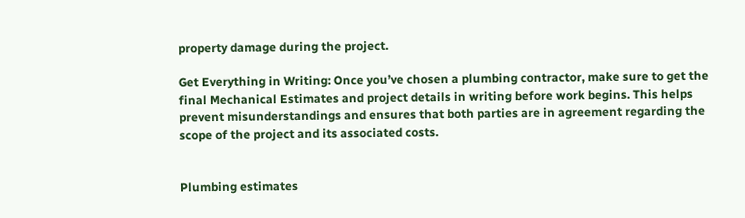property damage during the project.

Get Everything in Writing: Once you’ve chosen a plumbing contractor, make sure to get the final Mechanical Estimates and project details in writing before work begins. This helps prevent misunderstandings and ensures that both parties are in agreement regarding the scope of the project and its associated costs.


Plumbing estimates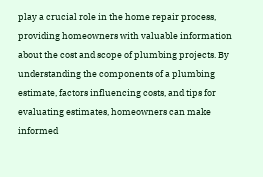play a crucial role in the home repair process, providing homeowners with valuable information about the cost and scope of plumbing projects. By understanding the components of a plumbing estimate, factors influencing costs, and tips for evaluating estimates, homeowners can make informed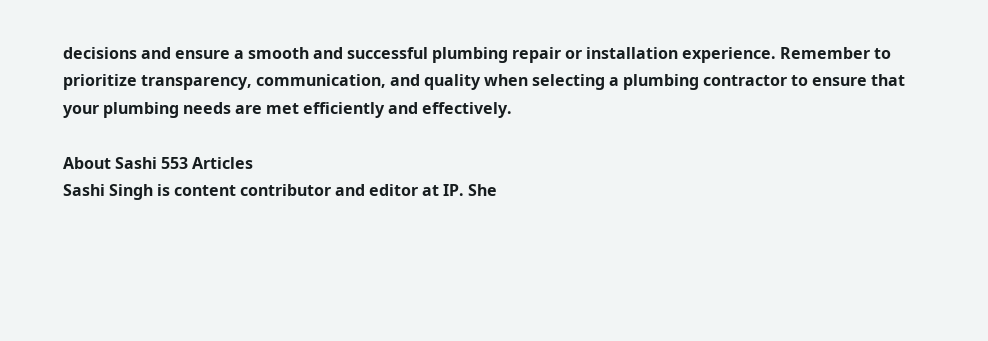decisions and ensure a smooth and successful plumbing repair or installation experience. Remember to prioritize transparency, communication, and quality when selecting a plumbing contractor to ensure that your plumbing needs are met efficiently and effectively.

About Sashi 553 Articles
Sashi Singh is content contributor and editor at IP. She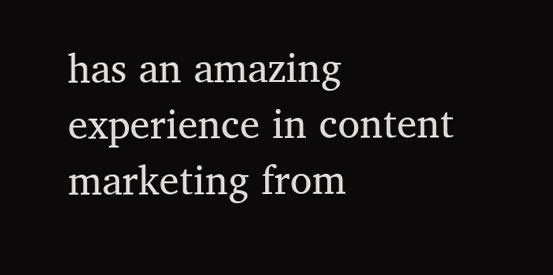has an amazing experience in content marketing from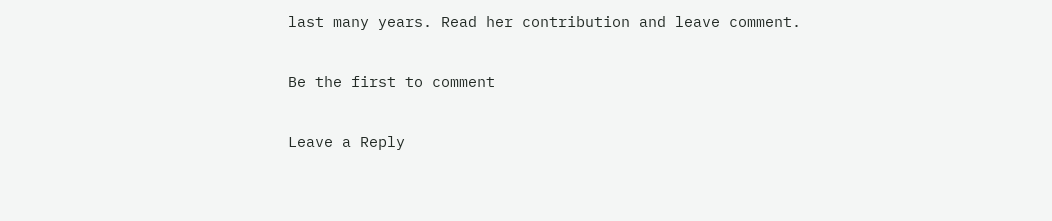last many years. Read her contribution and leave comment.

Be the first to comment

Leave a Reply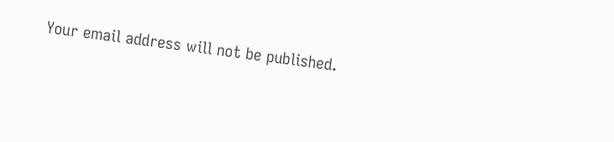Your email address will not be published.